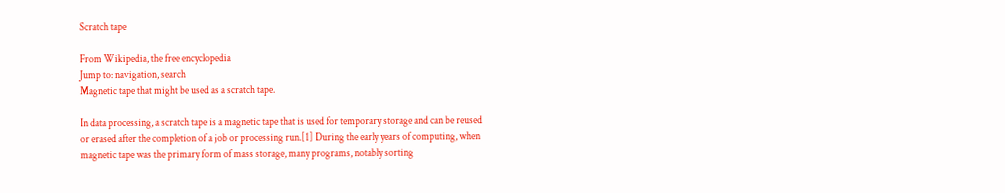Scratch tape

From Wikipedia, the free encyclopedia
Jump to: navigation, search
Magnetic tape that might be used as a scratch tape.

In data processing, a scratch tape is a magnetic tape that is used for temporary storage and can be reused or erased after the completion of a job or processing run.[1] During the early years of computing, when magnetic tape was the primary form of mass storage, many programs, notably sorting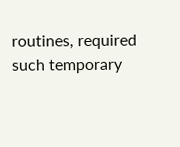routines, required such temporary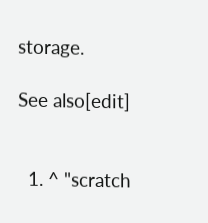storage.

See also[edit]


  1. ^ "scratch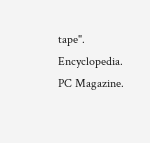tape". Encyclopedia. PC Magazine.